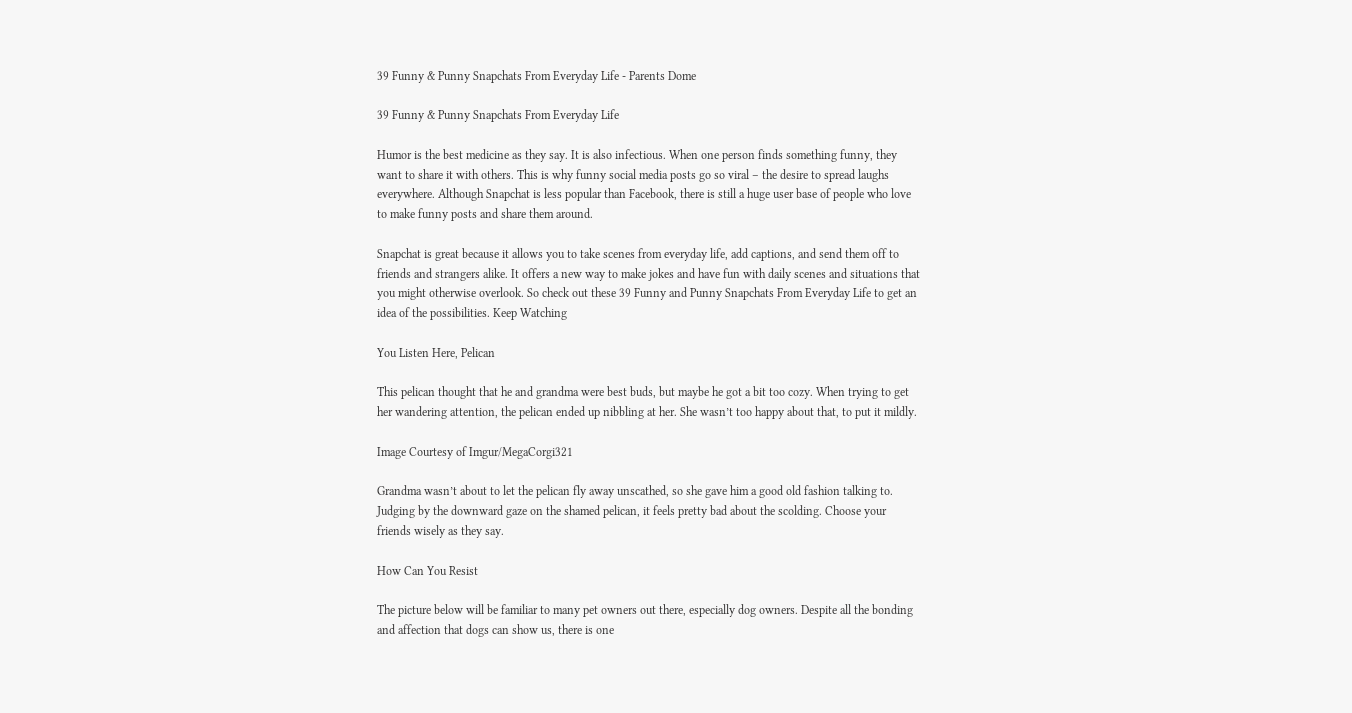39 Funny & Punny Snapchats From Everyday Life - Parents Dome

39 Funny & Punny Snapchats From Everyday Life

Humor is the best medicine as they say. It is also infectious. When one person finds something funny, they want to share it with others. This is why funny social media posts go so viral – the desire to spread laughs everywhere. Although Snapchat is less popular than Facebook, there is still a huge user base of people who love to make funny posts and share them around.

Snapchat is great because it allows you to take scenes from everyday life, add captions, and send them off to friends and strangers alike. It offers a new way to make jokes and have fun with daily scenes and situations that you might otherwise overlook. So check out these 39 Funny and Punny Snapchats From Everyday Life to get an idea of the possibilities. Keep Watching

You Listen Here, Pelican

This pelican thought that he and grandma were best buds, but maybe he got a bit too cozy. When trying to get her wandering attention, the pelican ended up nibbling at her. She wasn’t too happy about that, to put it mildly.

Image Courtesy of Imgur/MegaCorgi321

Grandma wasn’t about to let the pelican fly away unscathed, so she gave him a good old fashion talking to. Judging by the downward gaze on the shamed pelican, it feels pretty bad about the scolding. Choose your friends wisely as they say.

How Can You Resist

The picture below will be familiar to many pet owners out there, especially dog owners. Despite all the bonding and affection that dogs can show us, there is one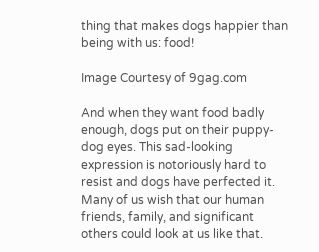thing that makes dogs happier than being with us: food!

Image Courtesy of 9gag.com

And when they want food badly enough, dogs put on their puppy-dog eyes. This sad-looking expression is notoriously hard to resist and dogs have perfected it. Many of us wish that our human friends, family, and significant others could look at us like that.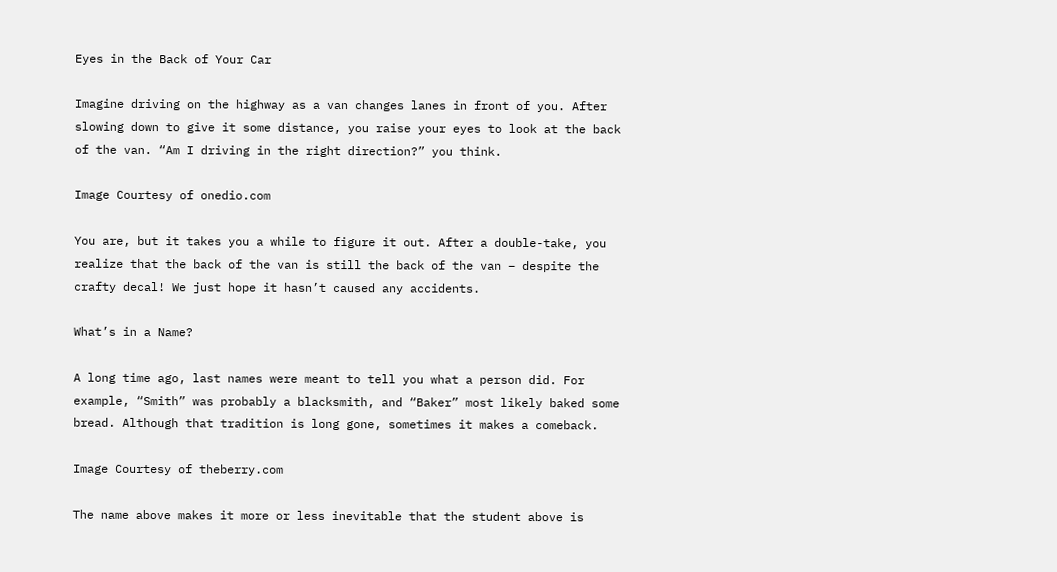Eyes in the Back of Your Car

Imagine driving on the highway as a van changes lanes in front of you. After slowing down to give it some distance, you raise your eyes to look at the back of the van. “Am I driving in the right direction?” you think.

Image Courtesy of onedio.com

You are, but it takes you a while to figure it out. After a double-take, you realize that the back of the van is still the back of the van – despite the crafty decal! We just hope it hasn’t caused any accidents.

What’s in a Name?

A long time ago, last names were meant to tell you what a person did. For example, “Smith” was probably a blacksmith, and “Baker” most likely baked some bread. Although that tradition is long gone, sometimes it makes a comeback.

Image Courtesy of theberry.com

The name above makes it more or less inevitable that the student above is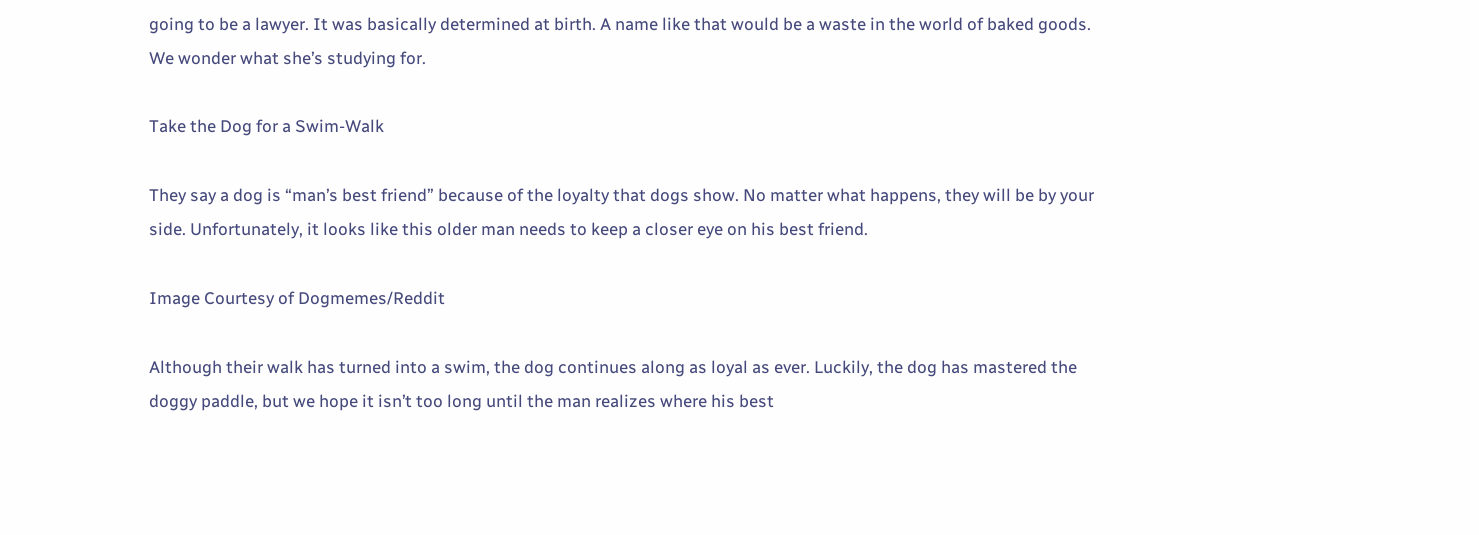going to be a lawyer. It was basically determined at birth. A name like that would be a waste in the world of baked goods. We wonder what she’s studying for.

Take the Dog for a Swim-Walk

They say a dog is “man’s best friend” because of the loyalty that dogs show. No matter what happens, they will be by your side. Unfortunately, it looks like this older man needs to keep a closer eye on his best friend.

Image Courtesy of Dogmemes/Reddit

Although their walk has turned into a swim, the dog continues along as loyal as ever. Luckily, the dog has mastered the doggy paddle, but we hope it isn’t too long until the man realizes where his best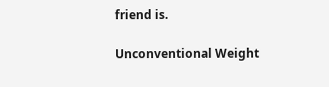friend is.

Unconventional Weight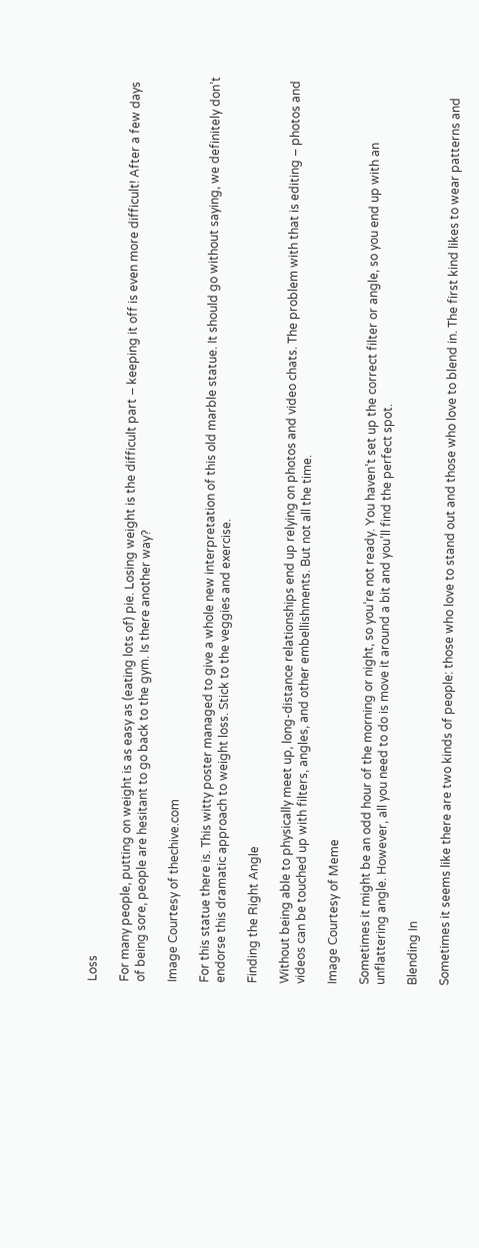Loss

For many people, putting on weight is as easy as (eating lots of) pie. Losing weight is the difficult part – keeping it off is even more difficult! After a few days of being sore, people are hesitant to go back to the gym. Is there another way?

Image Courtesy of thechive.com

For this statue there is. This witty poster managed to give a whole new interpretation of this old marble statue. It should go without saying, we definitely don’t endorse this dramatic approach to weight loss. Stick to the veggies and exercise.

Finding the Right Angle

Without being able to physically meet up, long-distance relationships end up relying on photos and video chats. The problem with that is editing – photos and videos can be touched up with filters, angles, and other embellishments. But not all the time.

Image Courtesy of Meme

Sometimes it might be an odd hour of the morning or night, so you’re not ready. You haven’t set up the correct filter or angle, so you end up with an unflattering angle. However, all you need to do is move it around a bit and you’ll find the perfect spot.

Blending In

Sometimes it seems like there are two kinds of people: those who love to stand out and those who love to blend in. The first kind likes to wear patterns and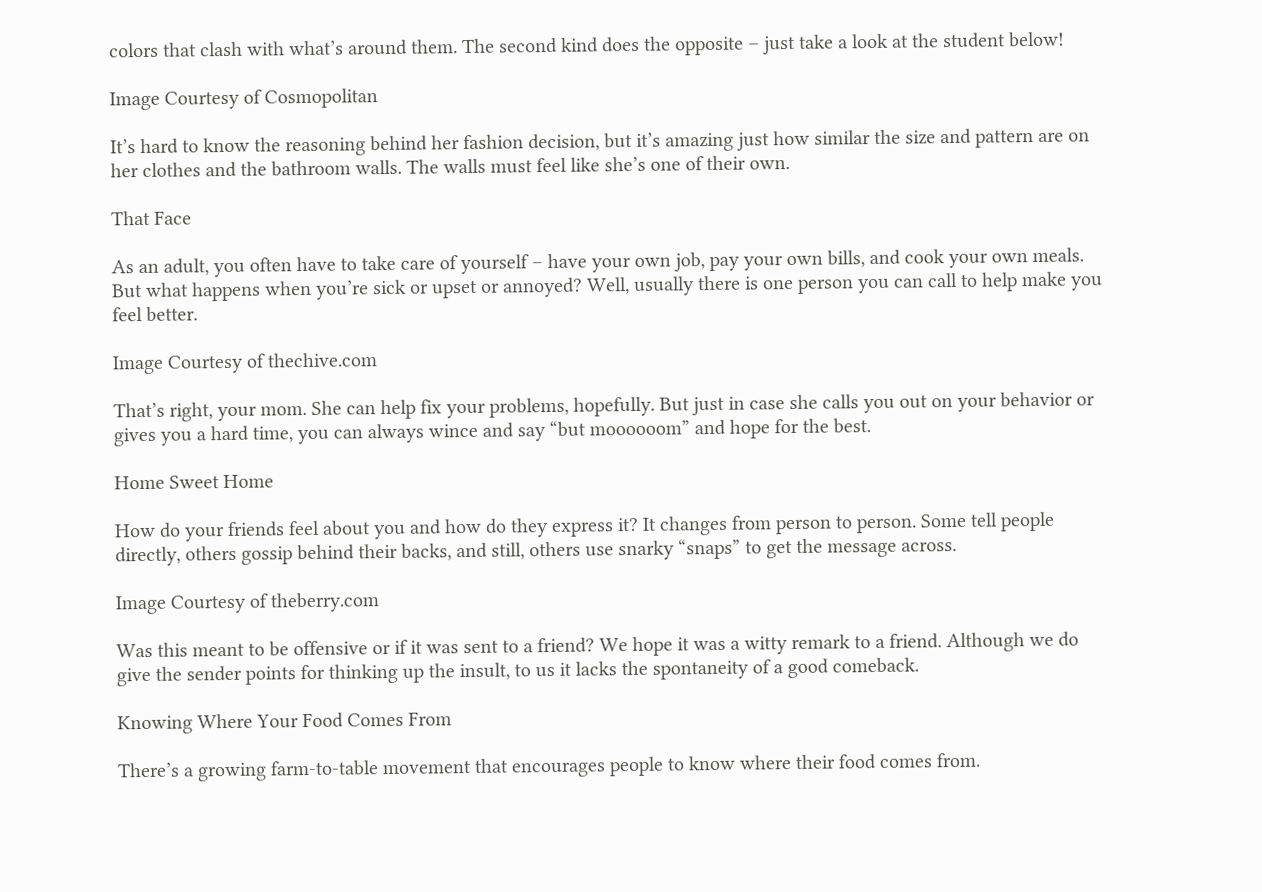colors that clash with what’s around them. The second kind does the opposite – just take a look at the student below!

Image Courtesy of Cosmopolitan

It’s hard to know the reasoning behind her fashion decision, but it’s amazing just how similar the size and pattern are on her clothes and the bathroom walls. The walls must feel like she’s one of their own.

That Face

As an adult, you often have to take care of yourself – have your own job, pay your own bills, and cook your own meals. But what happens when you’re sick or upset or annoyed? Well, usually there is one person you can call to help make you feel better.

Image Courtesy of thechive.com

That’s right, your mom. She can help fix your problems, hopefully. But just in case she calls you out on your behavior or gives you a hard time, you can always wince and say “but moooooom” and hope for the best.

Home Sweet Home

How do your friends feel about you and how do they express it? It changes from person to person. Some tell people directly, others gossip behind their backs, and still, others use snarky “snaps” to get the message across.

Image Courtesy of theberry.com

Was this meant to be offensive or if it was sent to a friend? We hope it was a witty remark to a friend. Although we do give the sender points for thinking up the insult, to us it lacks the spontaneity of a good comeback.

Knowing Where Your Food Comes From

There’s a growing farm-to-table movement that encourages people to know where their food comes from.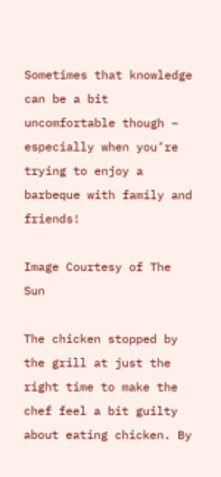Sometimes that knowledge can be a bit uncomfortable though – especially when you’re trying to enjoy a barbeque with family and friends!

Image Courtesy of The Sun

The chicken stopped by the grill at just the right time to make the chef feel a bit guilty about eating chicken. By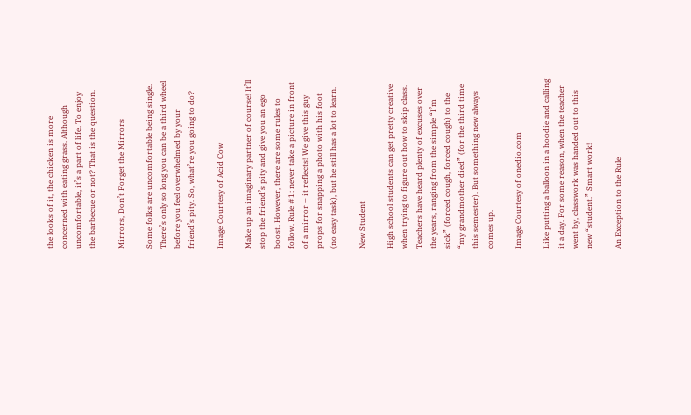the looks of it, the chicken is more concerned with eating grass. Although uncomfortable, it’s a part of life. To enjoy the barbecue or not? That is the question.

Mirrors, Don’t Forget the Mirrors

Some folks are uncomfortable being single. There’s only so long you can be a third wheel before you feel overwhelmed by your friend’s pity. So, what’re you going to do?

Image Courtesy of Acid Cow

Make up an imaginary partner of course! It’ll stop the friend’s pity and give you an ego boost. However, there are some rules to follow. Rule #1: never take a picture in front of a mirror – it reflects! We give this guy props for snapping a photo with his foot (no easy task), but he still has a lot to learn.

New Student

High school students can get pretty creative when trying to figure out how to skip class. Teachers have heard plenty of excuses over the years, ranging from the simple “I’m sick” (forced cough, forced cough) to the “my grandmother died” (for the third time this semester). But something new always comes up.

Image Courtesy of onedio.com

Like putting a balloon in a hoodie and calling it a day. For some reason, when the teacher went by, classwork was handed out to this new “student.” Smart work!

An Exception to the Rule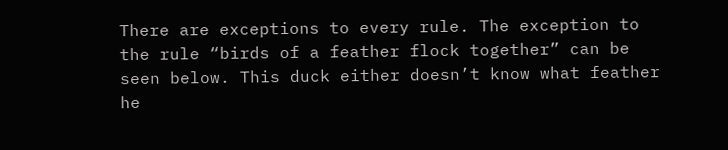There are exceptions to every rule. The exception to the rule “birds of a feather flock together” can be seen below. This duck either doesn’t know what feather he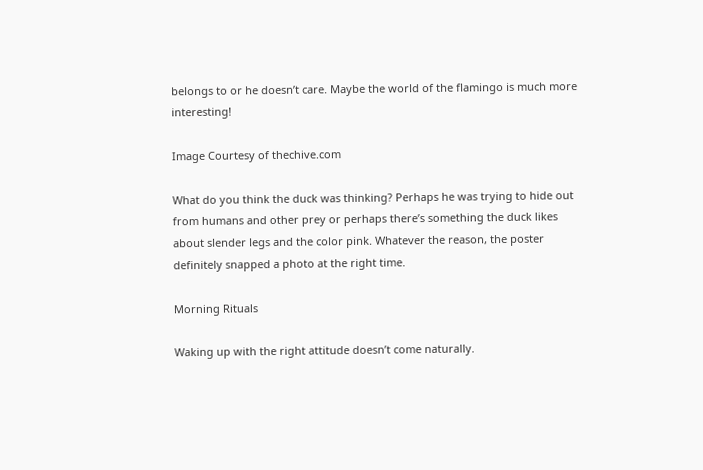belongs to or he doesn’t care. Maybe the world of the flamingo is much more interesting!

Image Courtesy of thechive.com

What do you think the duck was thinking? Perhaps he was trying to hide out from humans and other prey or perhaps there’s something the duck likes about slender legs and the color pink. Whatever the reason, the poster definitely snapped a photo at the right time.

Morning Rituals

Waking up with the right attitude doesn’t come naturally.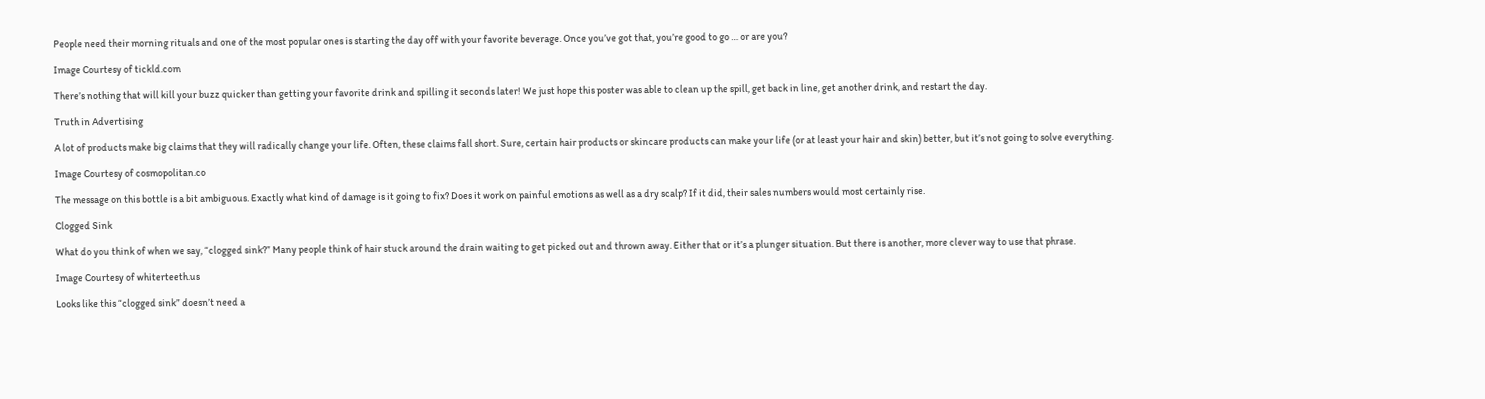People need their morning rituals and one of the most popular ones is starting the day off with your favorite beverage. Once you’ve got that, you’re good to go … or are you?

Image Courtesy of tickld.com

There’s nothing that will kill your buzz quicker than getting your favorite drink and spilling it seconds later! We just hope this poster was able to clean up the spill, get back in line, get another drink, and restart the day.

Truth in Advertising

A lot of products make big claims that they will radically change your life. Often, these claims fall short. Sure, certain hair products or skincare products can make your life (or at least your hair and skin) better, but it’s not going to solve everything.

Image Courtesy of cosmopolitan.co

The message on this bottle is a bit ambiguous. Exactly what kind of damage is it going to fix? Does it work on painful emotions as well as a dry scalp? If it did, their sales numbers would most certainly rise.

Clogged Sink

What do you think of when we say, “clogged sink?” Many people think of hair stuck around the drain waiting to get picked out and thrown away. Either that or it’s a plunger situation. But there is another, more clever way to use that phrase.

Image Courtesy of whiterteeth.us

Looks like this “clogged sink” doesn’t need a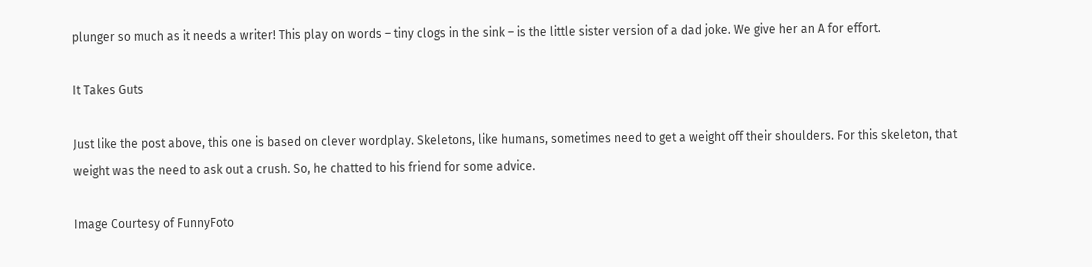plunger so much as it needs a writer! This play on words – tiny clogs in the sink – is the little sister version of a dad joke. We give her an A for effort.

It Takes Guts

Just like the post above, this one is based on clever wordplay. Skeletons, like humans, sometimes need to get a weight off their shoulders. For this skeleton, that weight was the need to ask out a crush. So, he chatted to his friend for some advice.

Image Courtesy of FunnyFoto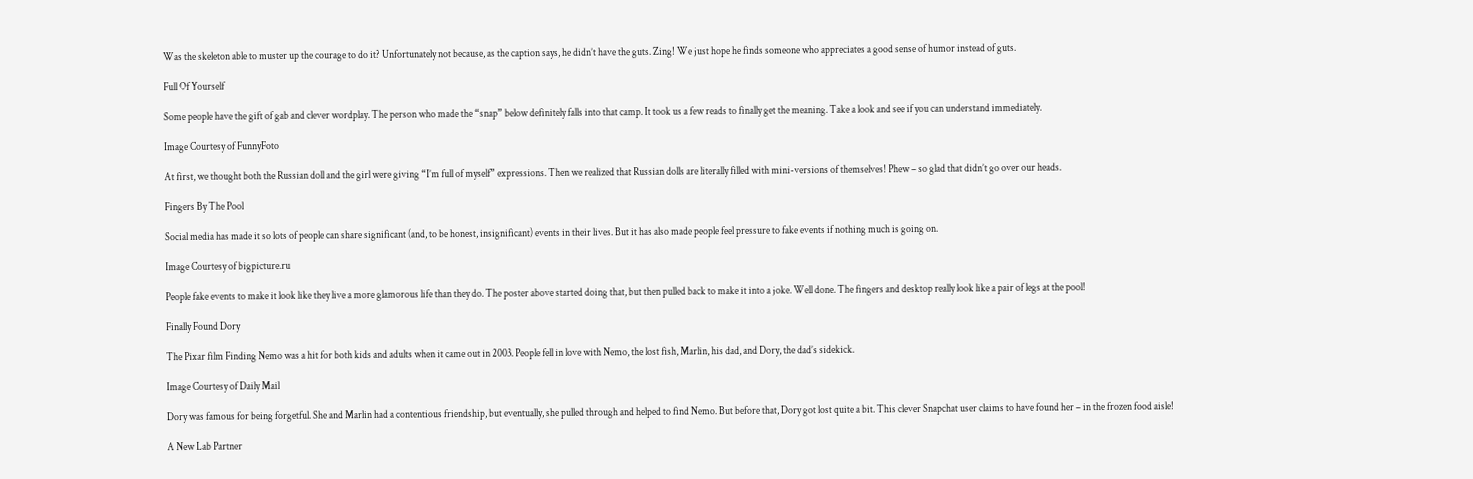Was the skeleton able to muster up the courage to do it? Unfortunately not because, as the caption says, he didn’t have the guts. Zing! We just hope he finds someone who appreciates a good sense of humor instead of guts.

Full Of Yourself

Some people have the gift of gab and clever wordplay. The person who made the “snap” below definitely falls into that camp. It took us a few reads to finally get the meaning. Take a look and see if you can understand immediately.

Image Courtesy of FunnyFoto

At first, we thought both the Russian doll and the girl were giving “I’m full of myself” expressions. Then we realized that Russian dolls are literally filled with mini-versions of themselves! Phew – so glad that didn’t go over our heads.

Fingers By The Pool

Social media has made it so lots of people can share significant (and, to be honest, insignificant) events in their lives. But it has also made people feel pressure to fake events if nothing much is going on.

Image Courtesy of bigpicture.ru

People fake events to make it look like they live a more glamorous life than they do. The poster above started doing that, but then pulled back to make it into a joke. Well done. The fingers and desktop really look like a pair of legs at the pool!

Finally Found Dory

The Pixar film Finding Nemo was a hit for both kids and adults when it came out in 2003. People fell in love with Nemo, the lost fish, Marlin, his dad, and Dory, the dad’s sidekick.

Image Courtesy of Daily Mail

Dory was famous for being forgetful. She and Marlin had a contentious friendship, but eventually, she pulled through and helped to find Nemo. But before that, Dory got lost quite a bit. This clever Snapchat user claims to have found her – in the frozen food aisle!

A New Lab Partner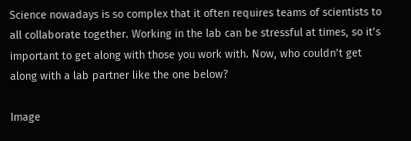Science nowadays is so complex that it often requires teams of scientists to all collaborate together. Working in the lab can be stressful at times, so it’s important to get along with those you work with. Now, who couldn’t get along with a lab partner like the one below?

Image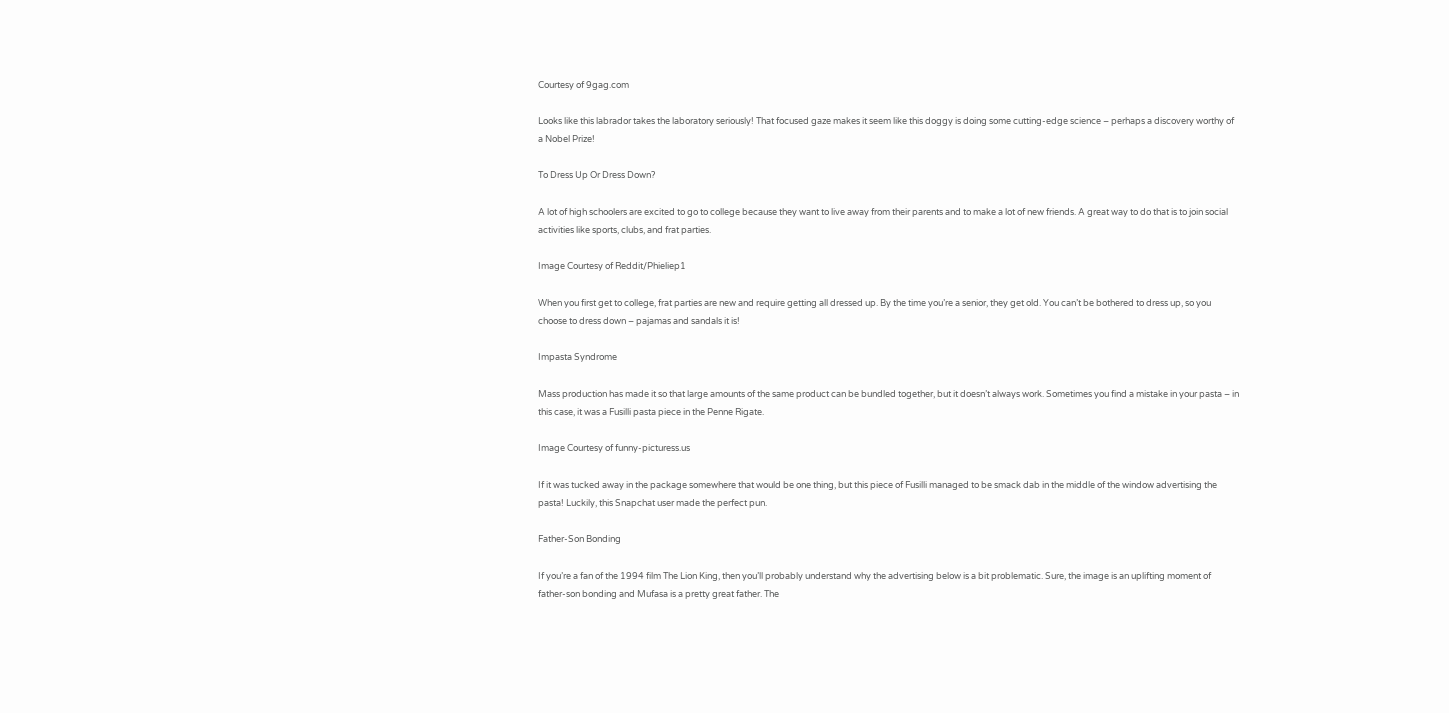Courtesy of 9gag.com

Looks like this labrador takes the laboratory seriously! That focused gaze makes it seem like this doggy is doing some cutting-edge science – perhaps a discovery worthy of a Nobel Prize!

To Dress Up Or Dress Down?

A lot of high schoolers are excited to go to college because they want to live away from their parents and to make a lot of new friends. A great way to do that is to join social activities like sports, clubs, and frat parties.

Image Courtesy of Reddit/Phieliep1

When you first get to college, frat parties are new and require getting all dressed up. By the time you’re a senior, they get old. You can’t be bothered to dress up, so you choose to dress down – pajamas and sandals it is!

Impasta Syndrome

Mass production has made it so that large amounts of the same product can be bundled together, but it doesn’t always work. Sometimes you find a mistake in your pasta – in this case, it was a Fusilli pasta piece in the Penne Rigate.

Image Courtesy of funny-picturess.us

If it was tucked away in the package somewhere that would be one thing, but this piece of Fusilli managed to be smack dab in the middle of the window advertising the pasta! Luckily, this Snapchat user made the perfect pun.

Father-Son Bonding

If you’re a fan of the 1994 film The Lion King, then you’ll probably understand why the advertising below is a bit problematic. Sure, the image is an uplifting moment of father-son bonding and Mufasa is a pretty great father. The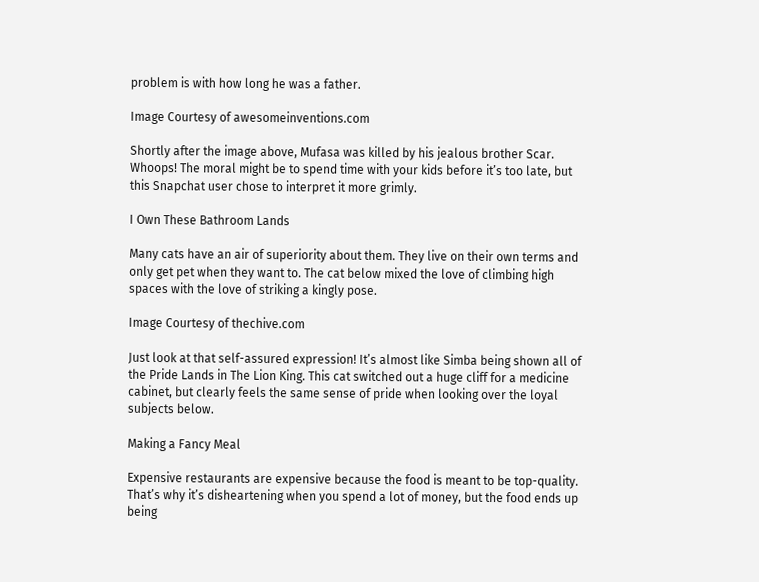problem is with how long he was a father.

Image Courtesy of awesomeinventions.com

Shortly after the image above, Mufasa was killed by his jealous brother Scar. Whoops! The moral might be to spend time with your kids before it’s too late, but this Snapchat user chose to interpret it more grimly.

I Own These Bathroom Lands

Many cats have an air of superiority about them. They live on their own terms and only get pet when they want to. The cat below mixed the love of climbing high spaces with the love of striking a kingly pose.

Image Courtesy of thechive.com

Just look at that self-assured expression! It’s almost like Simba being shown all of the Pride Lands in The Lion King. This cat switched out a huge cliff for a medicine cabinet, but clearly feels the same sense of pride when looking over the loyal subjects below.

Making a Fancy Meal

Expensive restaurants are expensive because the food is meant to be top-quality. That’s why it’s disheartening when you spend a lot of money, but the food ends up being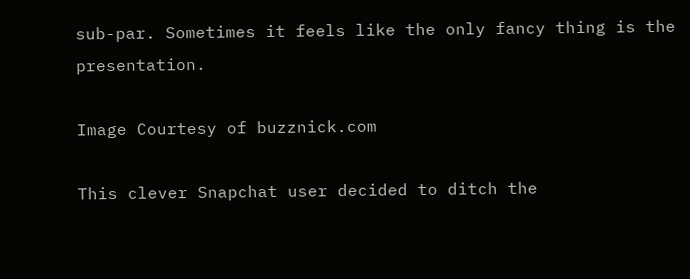sub-par. Sometimes it feels like the only fancy thing is the presentation.

Image Courtesy of buzznick.com

This clever Snapchat user decided to ditch the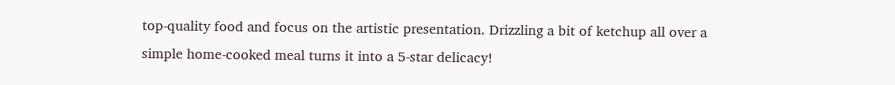top-quality food and focus on the artistic presentation. Drizzling a bit of ketchup all over a simple home-cooked meal turns it into a 5-star delicacy!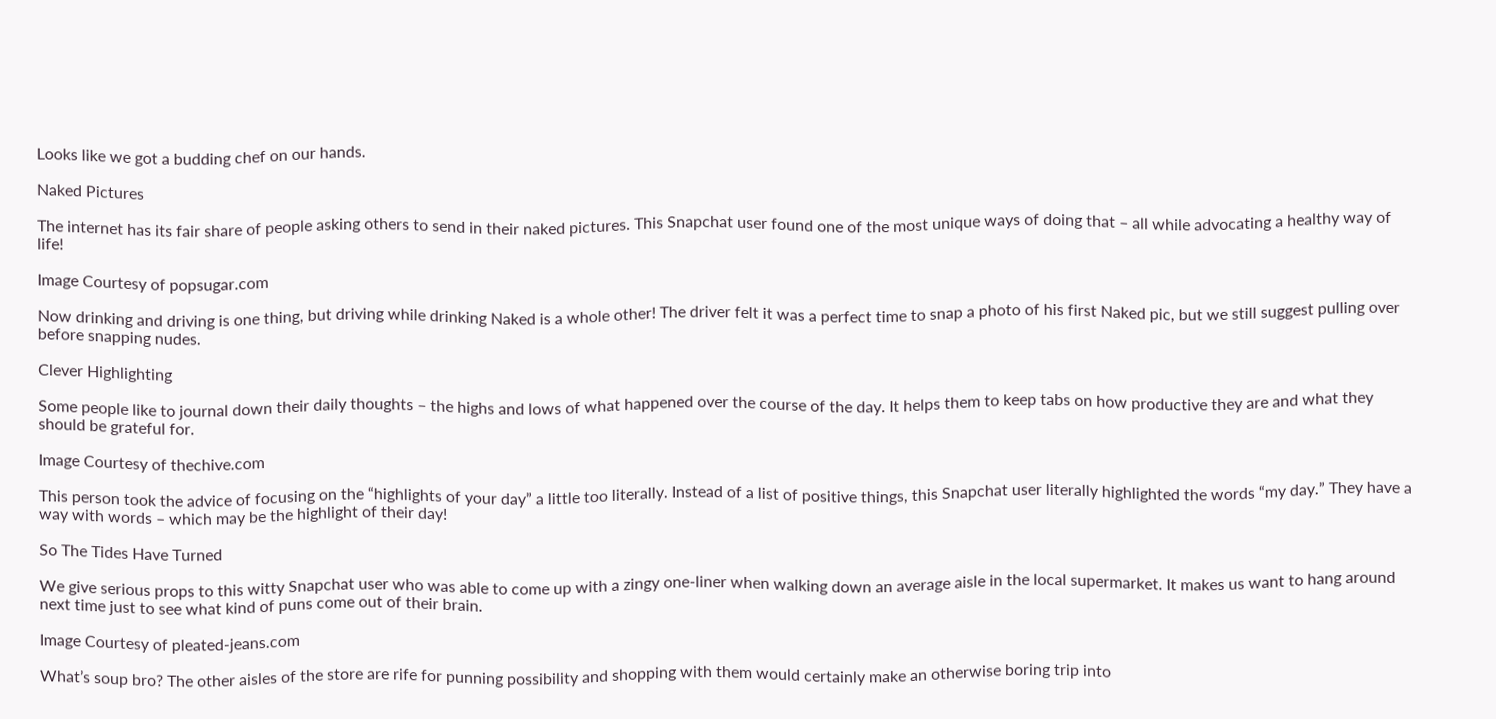Looks like we got a budding chef on our hands.

Naked Pictures

The internet has its fair share of people asking others to send in their naked pictures. This Snapchat user found one of the most unique ways of doing that – all while advocating a healthy way of life!

Image Courtesy of popsugar.com

Now drinking and driving is one thing, but driving while drinking Naked is a whole other! The driver felt it was a perfect time to snap a photo of his first Naked pic, but we still suggest pulling over before snapping nudes.

Clever Highlighting

Some people like to journal down their daily thoughts – the highs and lows of what happened over the course of the day. It helps them to keep tabs on how productive they are and what they should be grateful for.

Image Courtesy of thechive.com

This person took the advice of focusing on the “highlights of your day” a little too literally. Instead of a list of positive things, this Snapchat user literally highlighted the words “my day.” They have a way with words – which may be the highlight of their day!

So The Tides Have Turned

We give serious props to this witty Snapchat user who was able to come up with a zingy one-liner when walking down an average aisle in the local supermarket. It makes us want to hang around next time just to see what kind of puns come out of their brain.

Image Courtesy of pleated-jeans.com

What’s soup bro? The other aisles of the store are rife for punning possibility and shopping with them would certainly make an otherwise boring trip into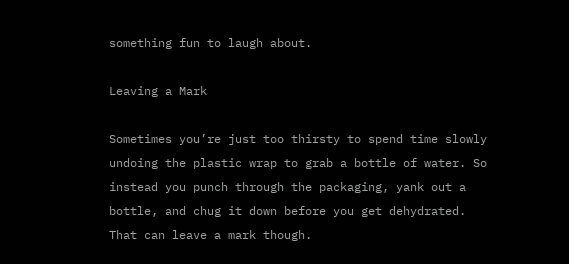something fun to laugh about.

Leaving a Mark

Sometimes you’re just too thirsty to spend time slowly undoing the plastic wrap to grab a bottle of water. So instead you punch through the packaging, yank out a bottle, and chug it down before you get dehydrated. That can leave a mark though.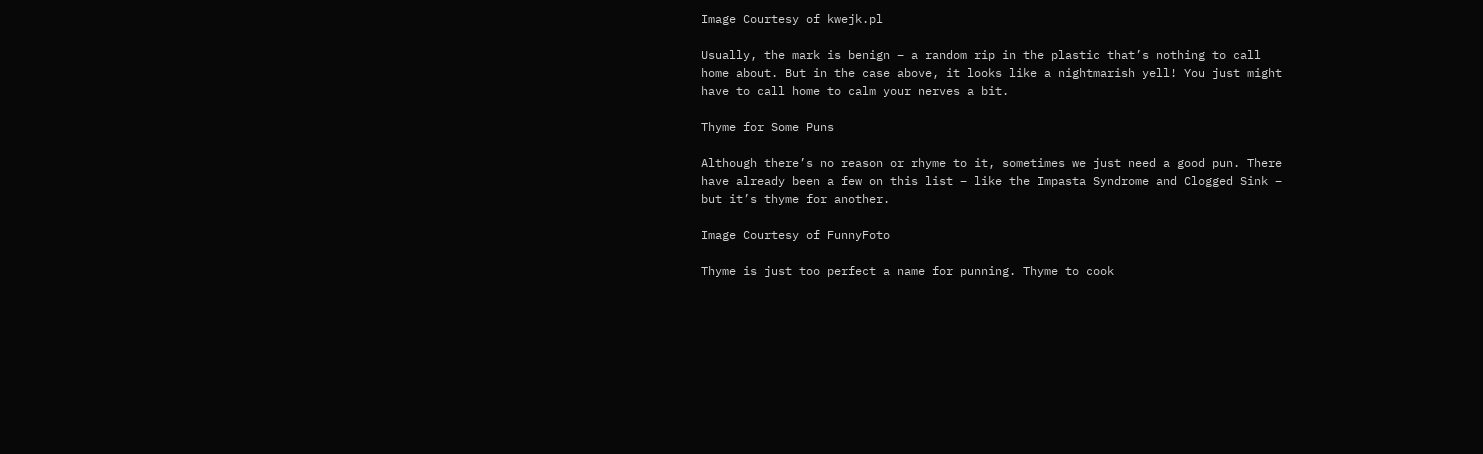Image Courtesy of kwejk.pl

Usually, the mark is benign – a random rip in the plastic that’s nothing to call home about. But in the case above, it looks like a nightmarish yell! You just might have to call home to calm your nerves a bit.

Thyme for Some Puns

Although there’s no reason or rhyme to it, sometimes we just need a good pun. There have already been a few on this list – like the Impasta Syndrome and Clogged Sink – but it’s thyme for another.

Image Courtesy of FunnyFoto

Thyme is just too perfect a name for punning. Thyme to cook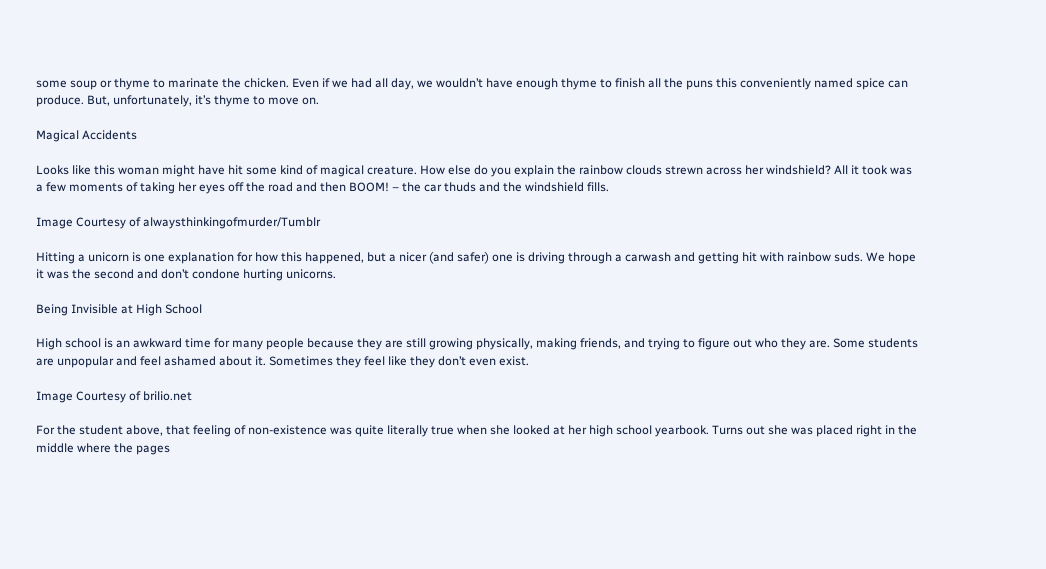some soup or thyme to marinate the chicken. Even if we had all day, we wouldn’t have enough thyme to finish all the puns this conveniently named spice can produce. But, unfortunately, it’s thyme to move on.

Magical Accidents

Looks like this woman might have hit some kind of magical creature. How else do you explain the rainbow clouds strewn across her windshield? All it took was a few moments of taking her eyes off the road and then BOOM! – the car thuds and the windshield fills.

Image Courtesy of alwaysthinkingofmurder/Tumblr

Hitting a unicorn is one explanation for how this happened, but a nicer (and safer) one is driving through a carwash and getting hit with rainbow suds. We hope it was the second and don’t condone hurting unicorns.

Being Invisible at High School

High school is an awkward time for many people because they are still growing physically, making friends, and trying to figure out who they are. Some students are unpopular and feel ashamed about it. Sometimes they feel like they don’t even exist.

Image Courtesy of brilio.net

For the student above, that feeling of non-existence was quite literally true when she looked at her high school yearbook. Turns out she was placed right in the middle where the pages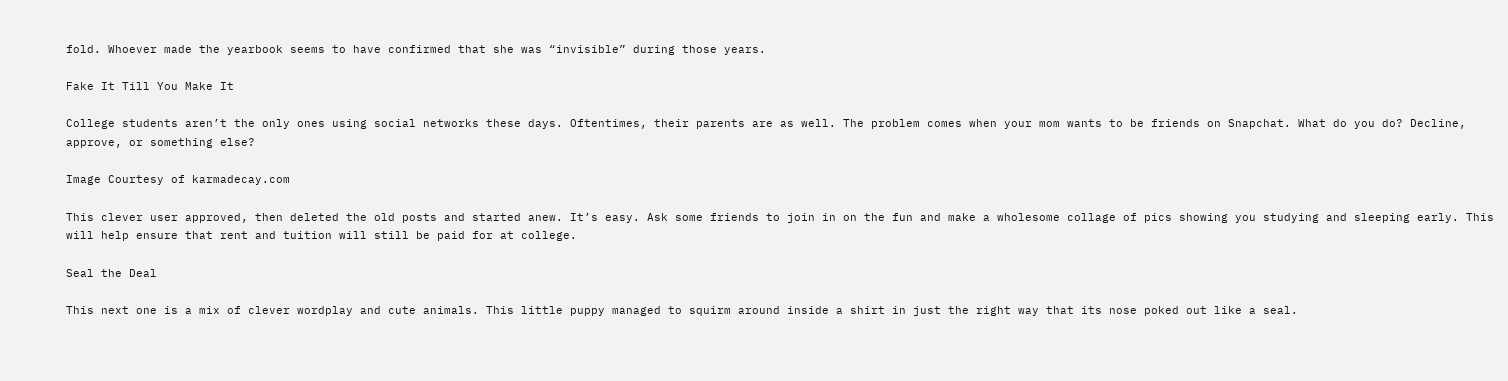fold. Whoever made the yearbook seems to have confirmed that she was “invisible” during those years.

Fake It Till You Make It

College students aren’t the only ones using social networks these days. Oftentimes, their parents are as well. The problem comes when your mom wants to be friends on Snapchat. What do you do? Decline, approve, or something else?

Image Courtesy of karmadecay.com

This clever user approved, then deleted the old posts and started anew. It’s easy. Ask some friends to join in on the fun and make a wholesome collage of pics showing you studying and sleeping early. This will help ensure that rent and tuition will still be paid for at college.

Seal the Deal

This next one is a mix of clever wordplay and cute animals. This little puppy managed to squirm around inside a shirt in just the right way that its nose poked out like a seal.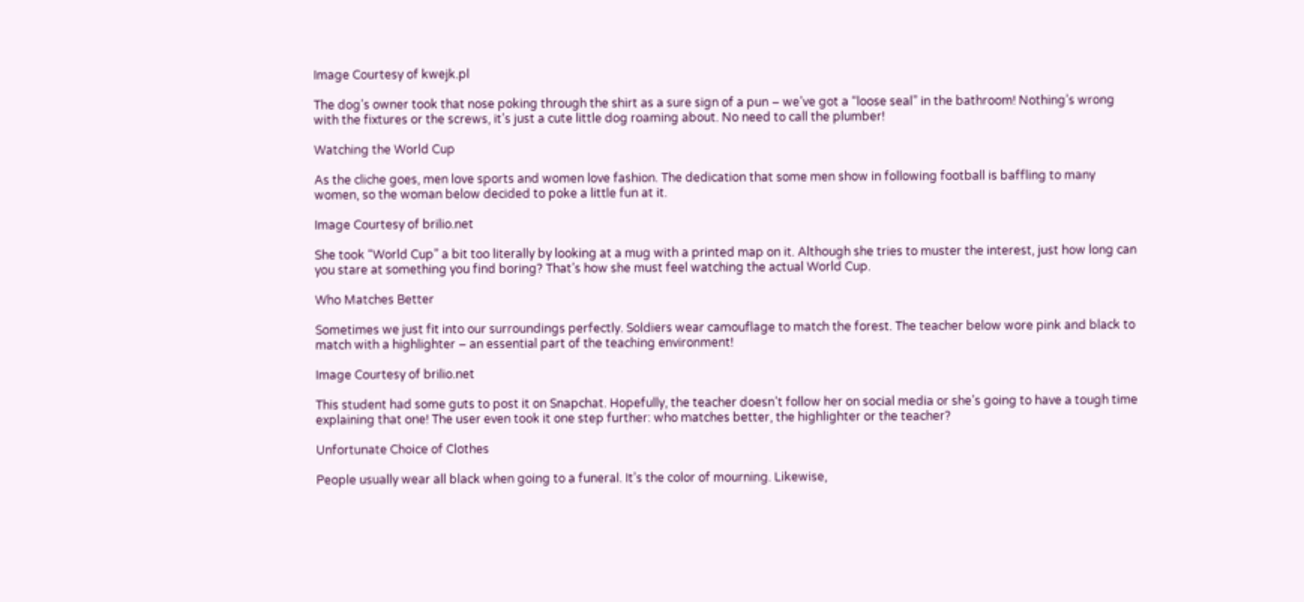Image Courtesy of kwejk.pl

The dog’s owner took that nose poking through the shirt as a sure sign of a pun – we’ve got a “loose seal” in the bathroom! Nothing’s wrong with the fixtures or the screws, it’s just a cute little dog roaming about. No need to call the plumber!

Watching the World Cup

As the cliche goes, men love sports and women love fashion. The dedication that some men show in following football is baffling to many women, so the woman below decided to poke a little fun at it.

Image Courtesy of brilio.net

She took “World Cup” a bit too literally by looking at a mug with a printed map on it. Although she tries to muster the interest, just how long can you stare at something you find boring? That’s how she must feel watching the actual World Cup.

Who Matches Better

Sometimes we just fit into our surroundings perfectly. Soldiers wear camouflage to match the forest. The teacher below wore pink and black to match with a highlighter – an essential part of the teaching environment!

Image Courtesy of brilio.net

This student had some guts to post it on Snapchat. Hopefully, the teacher doesn’t follow her on social media or she’s going to have a tough time explaining that one! The user even took it one step further: who matches better, the highlighter or the teacher?

Unfortunate Choice of Clothes

People usually wear all black when going to a funeral. It’s the color of mourning. Likewise,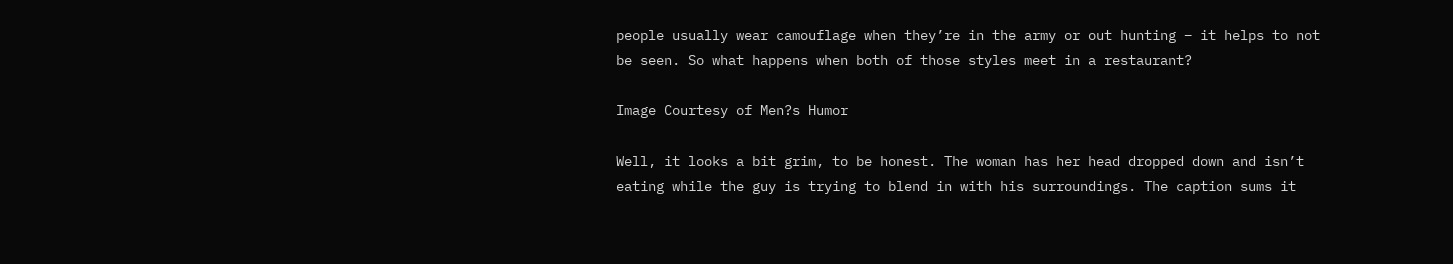people usually wear camouflage when they’re in the army or out hunting – it helps to not be seen. So what happens when both of those styles meet in a restaurant?

Image Courtesy of Men?s Humor

Well, it looks a bit grim, to be honest. The woman has her head dropped down and isn’t eating while the guy is trying to blend in with his surroundings. The caption sums it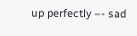up perfectly –- sad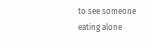to see someone eating alone